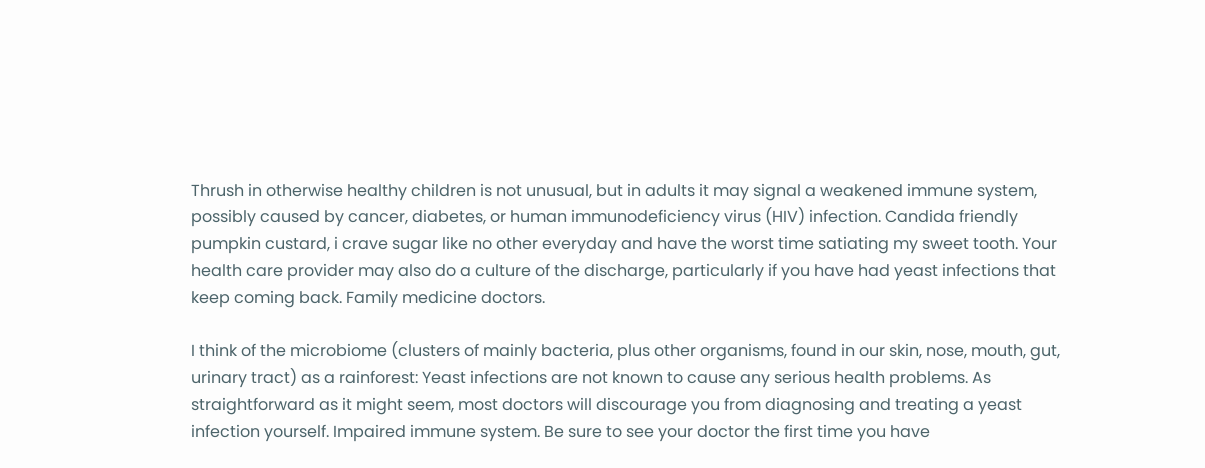Thrush in otherwise healthy children is not unusual, but in adults it may signal a weakened immune system, possibly caused by cancer, diabetes, or human immunodeficiency virus (HIV) infection. Candida friendly pumpkin custard, i crave sugar like no other everyday and have the worst time satiating my sweet tooth. Your health care provider may also do a culture of the discharge, particularly if you have had yeast infections that keep coming back. Family medicine doctors.

I think of the microbiome (clusters of mainly bacteria, plus other organisms, found in our skin, nose, mouth, gut, urinary tract) as a rainforest: Yeast infections are not known to cause any serious health problems. As straightforward as it might seem, most doctors will discourage you from diagnosing and treating a yeast infection yourself. Impaired immune system. Be sure to see your doctor the first time you have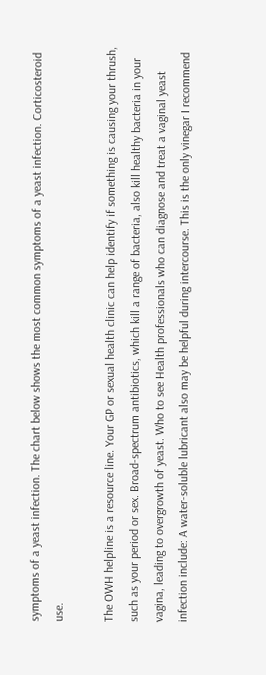symptoms of a yeast infection. The chart below shows the most common symptoms of a yeast infection. Corticosteroid use.

The OWH helpline is a resource line. Your GP or sexual health clinic can help identify if something is causing your thrush, such as your period or sex. Broad-spectrum antibiotics, which kill a range of bacteria, also kill healthy bacteria in your vagina, leading to overgrowth of yeast. Who to see Health professionals who can diagnose and treat a vaginal yeast infection include: A water-soluble lubricant also may be helpful during intercourse. This is the only vinegar I recommend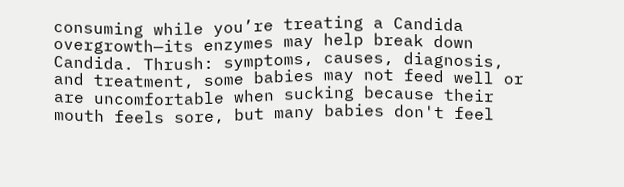consuming while you’re treating a Candida overgrowth—its enzymes may help break down Candida. Thrush: symptoms, causes, diagnosis, and treatment, some babies may not feed well or are uncomfortable when sucking because their mouth feels sore, but many babies don't feel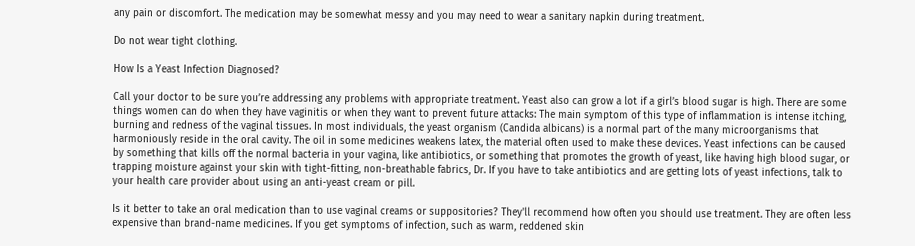any pain or discomfort. The medication may be somewhat messy and you may need to wear a sanitary napkin during treatment.

Do not wear tight clothing.

How Is a Yeast Infection Diagnosed?

Call your doctor to be sure you’re addressing any problems with appropriate treatment. Yeast also can grow a lot if a girl’s blood sugar is high. There are some things women can do when they have vaginitis or when they want to prevent future attacks: The main symptom of this type of inflammation is intense itching, burning and redness of the vaginal tissues. In most individuals, the yeast organism (Candida albicans) is a normal part of the many microorganisms that harmoniously reside in the oral cavity. The oil in some medicines weakens latex, the material often used to make these devices. Yeast infections can be caused by something that kills off the normal bacteria in your vagina, like antibiotics, or something that promotes the growth of yeast, like having high blood sugar, or trapping moisture against your skin with tight-fitting, non-breathable fabrics, Dr. If you have to take antibiotics and are getting lots of yeast infections, talk to your health care provider about using an anti-yeast cream or pill.

Is it better to take an oral medication than to use vaginal creams or suppositories? They'll recommend how often you should use treatment. They are often less expensive than brand-name medicines. If you get symptoms of infection, such as warm, reddened skin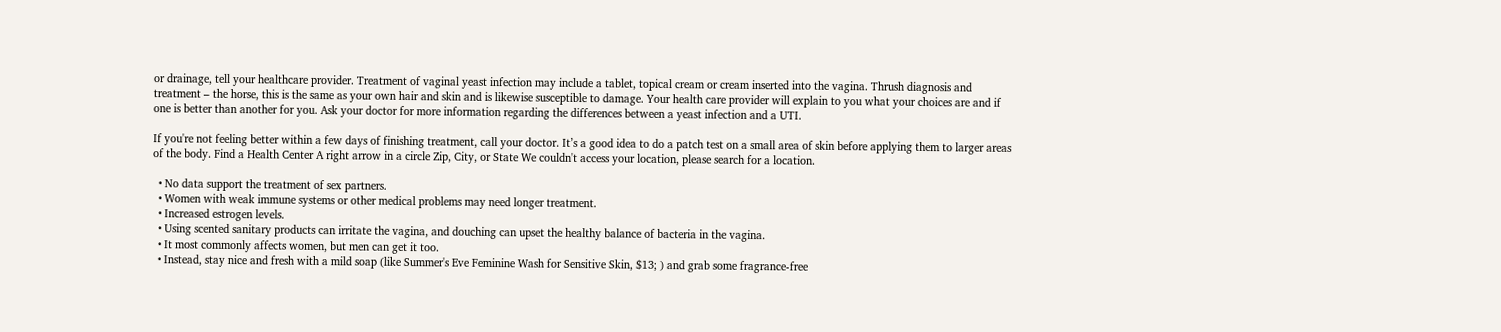or drainage, tell your healthcare provider. Treatment of vaginal yeast infection may include a tablet, topical cream or cream inserted into the vagina. Thrush diagnosis and treatment – the horse, this is the same as your own hair and skin and is likewise susceptible to damage. Your health care provider will explain to you what your choices are and if one is better than another for you. Ask your doctor for more information regarding the differences between a yeast infection and a UTI.

If you're not feeling better within a few days of finishing treatment, call your doctor. It’s a good idea to do a patch test on a small area of skin before applying them to larger areas of the body. Find a Health Center A right arrow in a circle Zip, City, or State We couldn't access your location, please search for a location.

  • No data support the treatment of sex partners.
  • Women with weak immune systems or other medical problems may need longer treatment.
  • Increased estrogen levels.
  • Using scented sanitary products can irritate the vagina, and douching can upset the healthy balance of bacteria in the vagina.
  • It most commonly affects women, but men can get it too.
  • Instead, stay nice and fresh with a mild soap (like Summer's Eve Feminine Wash for Sensitive Skin, $13; ) and grab some fragrance-free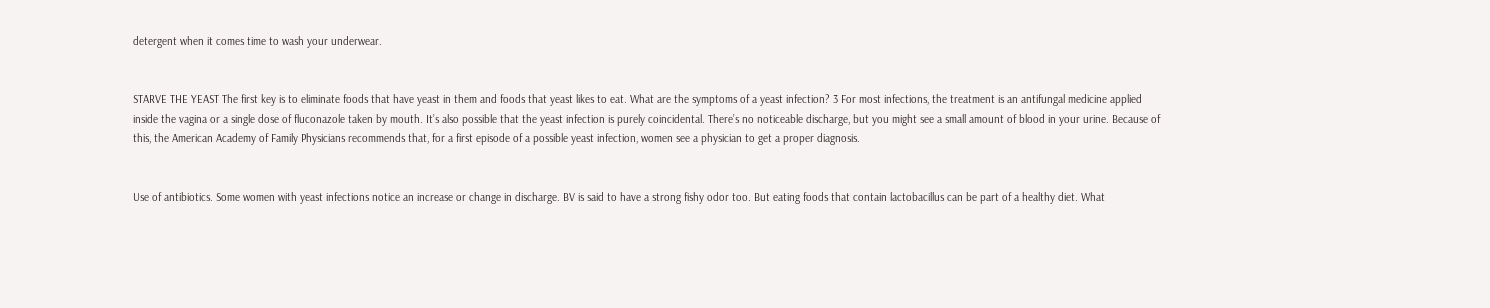detergent when it comes time to wash your underwear.


STARVE THE YEAST The first key is to eliminate foods that have yeast in them and foods that yeast likes to eat. What are the symptoms of a yeast infection? 3 For most infections, the treatment is an antifungal medicine applied inside the vagina or a single dose of fluconazole taken by mouth. It’s also possible that the yeast infection is purely coincidental. There’s no noticeable discharge, but you might see a small amount of blood in your urine. Because of this, the American Academy of Family Physicians recommends that, for a first episode of a possible yeast infection, women see a physician to get a proper diagnosis.


Use of antibiotics. Some women with yeast infections notice an increase or change in discharge. BV is said to have a strong fishy odor too. But eating foods that contain lactobacillus can be part of a healthy diet. What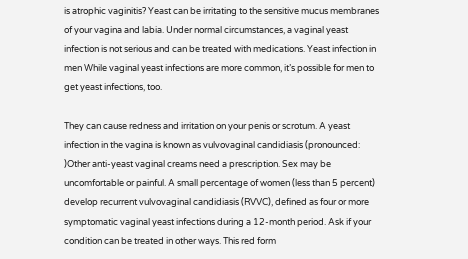is atrophic vaginitis? Yeast can be irritating to the sensitive mucus membranes of your vagina and labia. Under normal circumstances, a vaginal yeast infection is not serious and can be treated with medications. Yeast infection in men While vaginal yeast infections are more common, it’s possible for men to get yeast infections, too.

They can cause redness and irritation on your penis or scrotum. A yeast infection in the vagina is known as vulvovaginal candidiasis (pronounced: )Other anti-yeast vaginal creams need a prescription. Sex may be uncomfortable or painful. A small percentage of women (less than 5 percent) develop recurrent vulvovaginal candidiasis (RVVC), defined as four or more symptomatic vaginal yeast infections during a 12-month period. Ask if your condition can be treated in other ways. This red form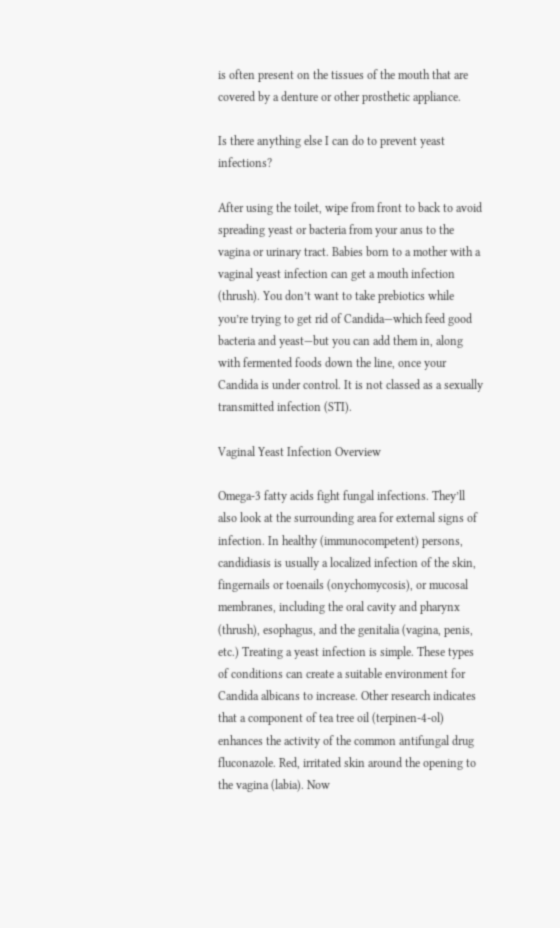is often present on the tissues of the mouth that are covered by a denture or other prosthetic appliance.

Is there anything else I can do to prevent yeast infections?

After using the toilet, wipe from front to back to avoid spreading yeast or bacteria from your anus to the vagina or urinary tract. Babies born to a mother with a vaginal yeast infection can get a mouth infection (thrush). You don’t want to take prebiotics while you’re trying to get rid of Candida—which feed good bacteria and yeast—but you can add them in, along with fermented foods down the line, once your Candida is under control. It is not classed as a sexually transmitted infection (STI).

Vaginal Yeast Infection Overview

Omega-3 fatty acids fight fungal infections. They’ll also look at the surrounding area for external signs of infection. In healthy (immunocompetent) persons, candidiasis is usually a localized infection of the skin, fingernails or toenails (onychomycosis), or mucosal membranes, including the oral cavity and pharynx (thrush), esophagus, and the genitalia (vagina, penis, etc.) Treating a yeast infection is simple. These types of conditions can create a suitable environment for Candida albicans to increase. Other research indicates that a component of tea tree oil (terpinen-4-ol) enhances the activity of the common antifungal drug fluconazole. Red, irritated skin around the opening to the vagina (labia). Now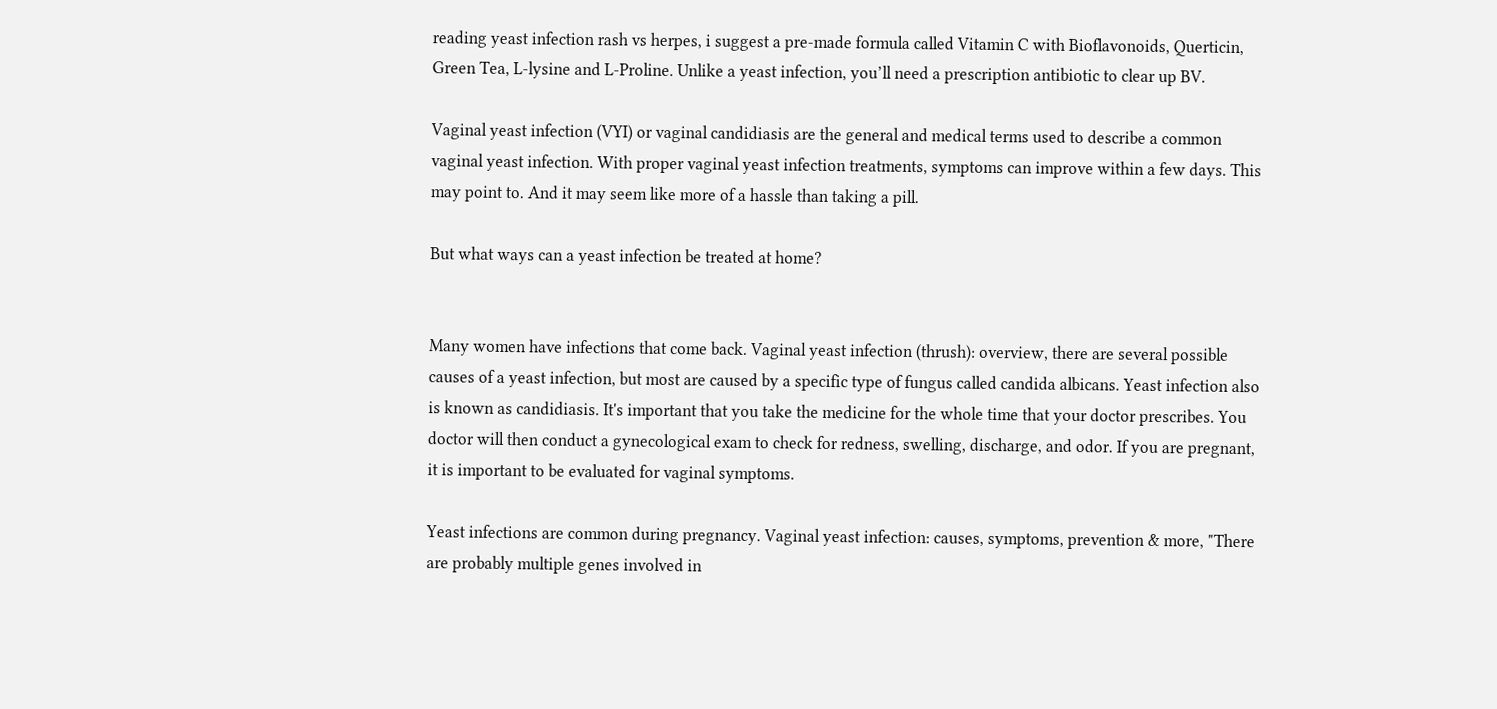reading yeast infection rash vs herpes, i suggest a pre-made formula called Vitamin C with Bioflavonoids, Querticin, Green Tea, L-lysine and L-Proline. Unlike a yeast infection, you’ll need a prescription antibiotic to clear up BV.

Vaginal yeast infection (VYI) or vaginal candidiasis are the general and medical terms used to describe a common vaginal yeast infection. With proper vaginal yeast infection treatments, symptoms can improve within a few days. This may point to. And it may seem like more of a hassle than taking a pill.

But what ways can a yeast infection be treated at home?


Many women have infections that come back. Vaginal yeast infection (thrush): overview, there are several possible causes of a yeast infection, but most are caused by a specific type of fungus called candida albicans. Yeast infection also is known as candidiasis. It's important that you take the medicine for the whole time that your doctor prescribes. You doctor will then conduct a gynecological exam to check for redness, swelling, discharge, and odor. If you are pregnant, it is important to be evaluated for vaginal symptoms.

Yeast infections are common during pregnancy. Vaginal yeast infection: causes, symptoms, prevention & more, "There are probably multiple genes involved in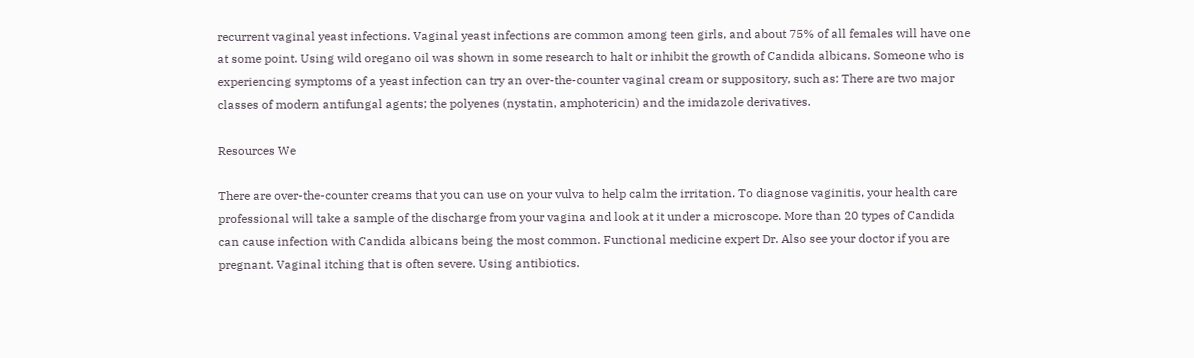recurrent vaginal yeast infections. Vaginal yeast infections are common among teen girls, and about 75% of all females will have one at some point. Using wild oregano oil was shown in some research to halt or inhibit the growth of Candida albicans. Someone who is experiencing symptoms of a yeast infection can try an over-the-counter vaginal cream or suppository, such as: There are two major classes of modern antifungal agents; the polyenes (nystatin, amphotericin) and the imidazole derivatives.

Resources We

There are over-the-counter creams that you can use on your vulva to help calm the irritation. To diagnose vaginitis, your health care professional will take a sample of the discharge from your vagina and look at it under a microscope. More than 20 types of Candida can cause infection with Candida albicans being the most common. Functional medicine expert Dr. Also see your doctor if you are pregnant. Vaginal itching that is often severe. Using antibiotics.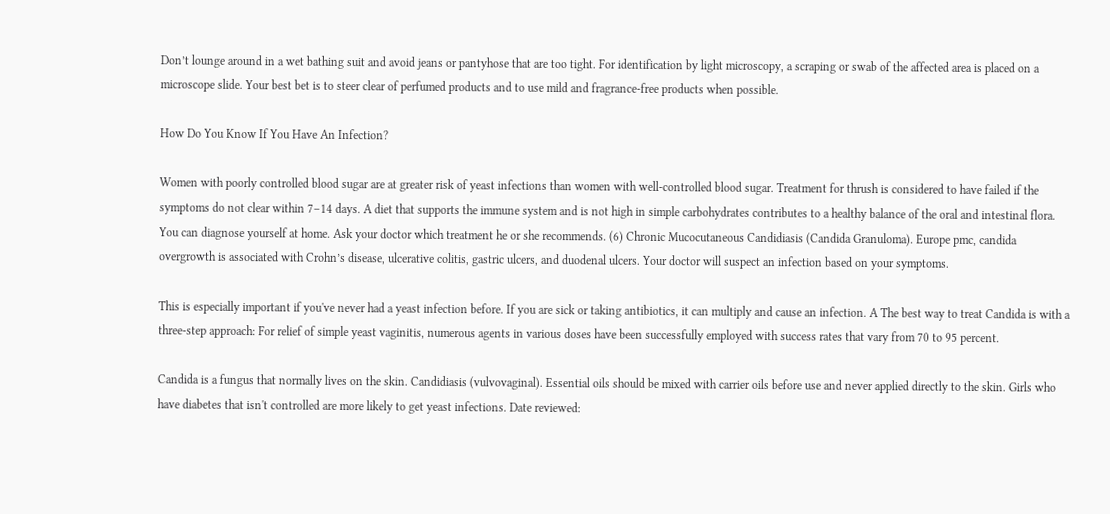Don’t lounge around in a wet bathing suit and avoid jeans or pantyhose that are too tight. For identification by light microscopy, a scraping or swab of the affected area is placed on a microscope slide. Your best bet is to steer clear of perfumed products and to use mild and fragrance-free products when possible.

How Do You Know If You Have An Infection?

Women with poorly controlled blood sugar are at greater risk of yeast infections than women with well-controlled blood sugar. Treatment for thrush is considered to have failed if the symptoms do not clear within 7–14 days. A diet that supports the immune system and is not high in simple carbohydrates contributes to a healthy balance of the oral and intestinal flora. You can diagnose yourself at home. Ask your doctor which treatment he or she recommends. (6) Chronic Mucocutaneous Candidiasis (Candida Granuloma). Europe pmc, candida overgrowth is associated with Crohn’s disease, ulcerative colitis, gastric ulcers, and duodenal ulcers. Your doctor will suspect an infection based on your symptoms.

This is especially important if you've never had a yeast infection before. If you are sick or taking antibiotics, it can multiply and cause an infection. A The best way to treat Candida is with a three-step approach: For relief of simple yeast vaginitis, numerous agents in various doses have been successfully employed with success rates that vary from 70 to 95 percent.

Candida is a fungus that normally lives on the skin. Candidiasis (vulvovaginal). Essential oils should be mixed with carrier oils before use and never applied directly to the skin. Girls who have diabetes that isn't controlled are more likely to get yeast infections. Date reviewed: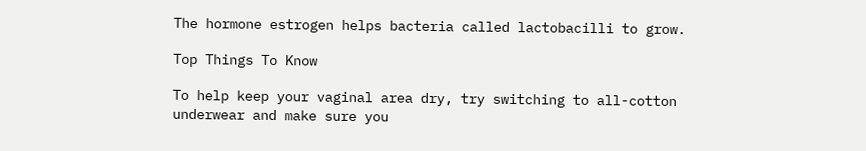The hormone estrogen helps bacteria called lactobacilli to grow.

Top Things To Know

To help keep your vaginal area dry, try switching to all-cotton underwear and make sure you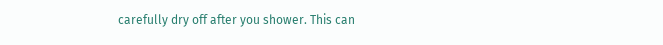carefully dry off after you shower. This can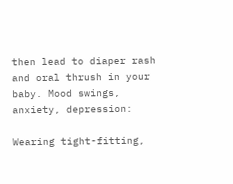then lead to diaper rash and oral thrush in your baby. Mood swings, anxiety, depression:

Wearing tight-fitting,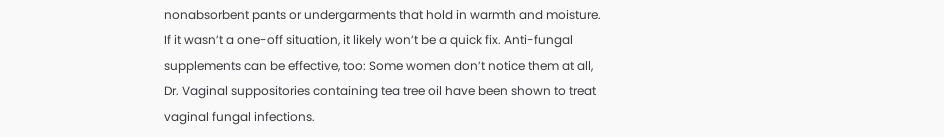nonabsorbent pants or undergarments that hold in warmth and moisture. If it wasn’t a one-off situation, it likely won’t be a quick fix. Anti-fungal supplements can be effective, too: Some women don’t notice them at all, Dr. Vaginal suppositories containing tea tree oil have been shown to treat vaginal fungal infections.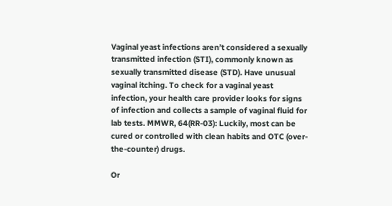Vaginal yeast infections aren’t considered a sexually transmitted infection (STI), commonly known as sexually transmitted disease (STD). Have unusual vaginal itching. To check for a vaginal yeast infection, your health care provider looks for signs of infection and collects a sample of vaginal fluid for lab tests. MMWR, 64(RR-03): Luckily, most can be cured or controlled with clean habits and OTC (over-the-counter) drugs.

Or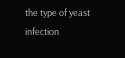the type of yeast infection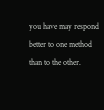you have may respond better to one method than to the other.